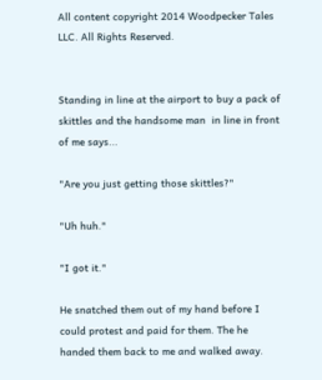All content copyright 2014 Woodpecker Tales LLC. All Rights Reserved.


Standing in line at the airport to buy a pack of skittles and the handsome man  in line in front of me says...

"Are you just getting those skittles?"

"Uh huh."

"I got it."

He snatched them out of my hand before I could protest and paid for them. The he handed them back to me and walked away.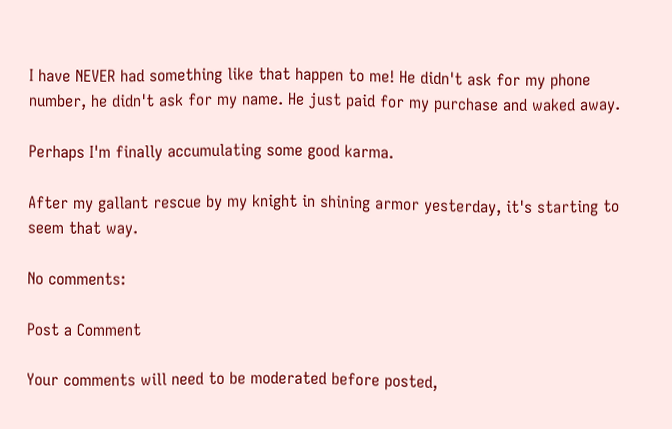I have NEVER had something like that happen to me! He didn't ask for my phone number, he didn't ask for my name. He just paid for my purchase and waked away.

Perhaps I'm finally accumulating some good karma.

After my gallant rescue by my knight in shining armor yesterday, it's starting to seem that way.

No comments:

Post a Comment

Your comments will need to be moderated before posted,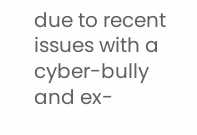due to recent issues with a cyber-bully and ex-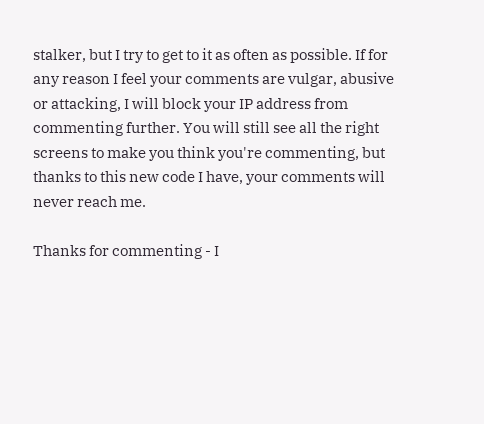stalker, but I try to get to it as often as possible. If for any reason I feel your comments are vulgar, abusive or attacking, I will block your IP address from commenting further. You will still see all the right screens to make you think you're commenting, but thanks to this new code I have, your comments will never reach me.

Thanks for commenting - I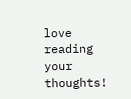love reading your thoughts!